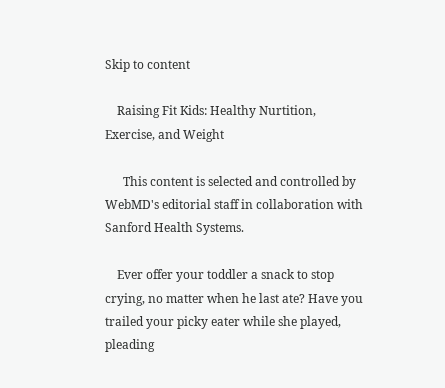Skip to content

    Raising Fit Kids: Healthy Nurtition, Exercise, and Weight

      This content is selected and controlled by WebMD's editorial staff in collaboration with Sanford Health Systems.

    Ever offer your toddler a snack to stop crying, no matter when he last ate? Have you trailed your picky eater while she played, pleading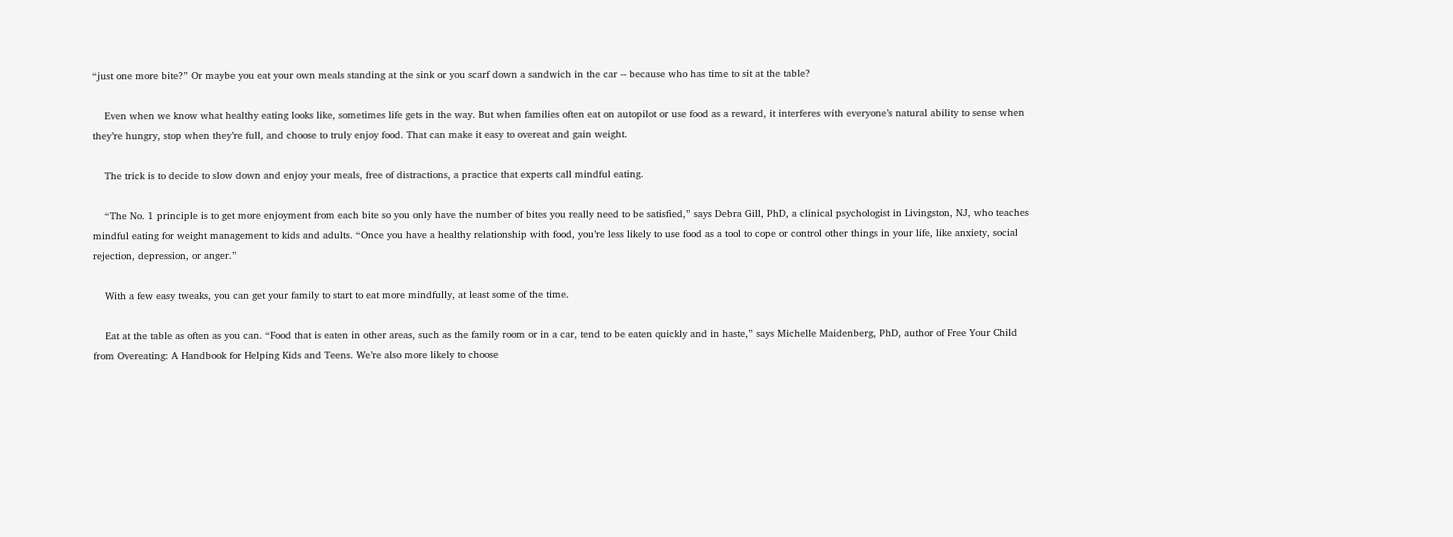“just one more bite?” Or maybe you eat your own meals standing at the sink or you scarf down a sandwich in the car -- because who has time to sit at the table?

    Even when we know what healthy eating looks like, sometimes life gets in the way. But when families often eat on autopilot or use food as a reward, it interferes with everyone’s natural ability to sense when they’re hungry, stop when they’re full, and choose to truly enjoy food. That can make it easy to overeat and gain weight.

    The trick is to decide to slow down and enjoy your meals, free of distractions, a practice that experts call mindful eating.

    “The No. 1 principle is to get more enjoyment from each bite so you only have the number of bites you really need to be satisfied,” says Debra Gill, PhD, a clinical psychologist in Livingston, NJ, who teaches mindful eating for weight management to kids and adults. “Once you have a healthy relationship with food, you’re less likely to use food as a tool to cope or control other things in your life, like anxiety, social rejection, depression, or anger.”

    With a few easy tweaks, you can get your family to start to eat more mindfully, at least some of the time.

    Eat at the table as often as you can. “Food that is eaten in other areas, such as the family room or in a car, tend to be eaten quickly and in haste,” says Michelle Maidenberg, PhD, author of Free Your Child from Overeating: A Handbook for Helping Kids and Teens. We’re also more likely to choose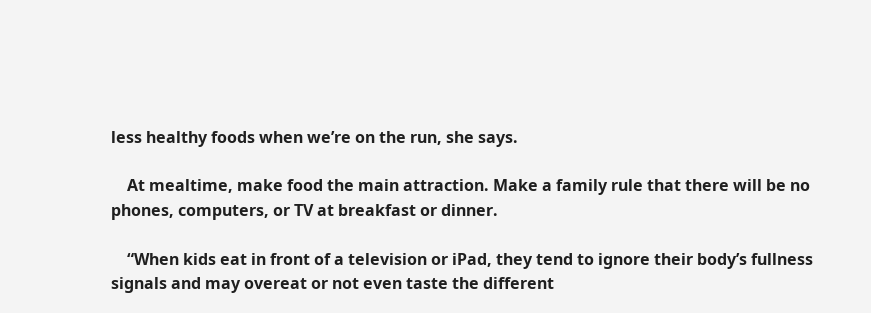less healthy foods when we’re on the run, she says.

    At mealtime, make food the main attraction. Make a family rule that there will be no phones, computers, or TV at breakfast or dinner.

    “When kids eat in front of a television or iPad, they tend to ignore their body’s fullness signals and may overeat or not even taste the different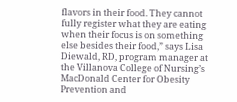flavors in their food. They cannot fully register what they are eating when their focus is on something else besides their food,” says Lisa Diewald, RD, program manager at the Villanova College of Nursing’s MacDonald Center for Obesity Prevention and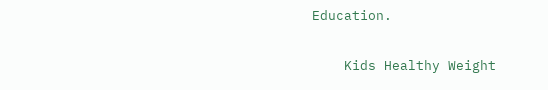Education.

    Kids Healthy Weight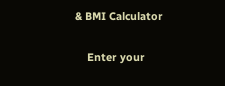& BMI Calculator

    Enter your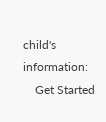child's information:
    Get Started